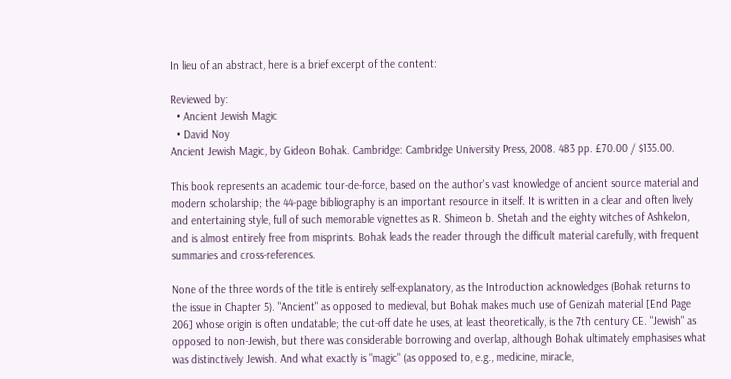In lieu of an abstract, here is a brief excerpt of the content:

Reviewed by:
  • Ancient Jewish Magic
  • David Noy
Ancient Jewish Magic, by Gideon Bohak. Cambridge: Cambridge University Press, 2008. 483 pp. £70.00 / $135.00.

This book represents an academic tour-de-force, based on the author's vast knowledge of ancient source material and modern scholarship; the 44-page bibliography is an important resource in itself. It is written in a clear and often lively and entertaining style, full of such memorable vignettes as R. Shimeon b. Shetah and the eighty witches of Ashkelon, and is almost entirely free from misprints. Bohak leads the reader through the difficult material carefully, with frequent summaries and cross-references.

None of the three words of the title is entirely self-explanatory, as the Introduction acknowledges (Bohak returns to the issue in Chapter 5). "Ancient" as opposed to medieval, but Bohak makes much use of Genizah material [End Page 206] whose origin is often undatable; the cut-off date he uses, at least theoretically, is the 7th century CE. "Jewish" as opposed to non-Jewish, but there was considerable borrowing and overlap, although Bohak ultimately emphasises what was distinctively Jewish. And what exactly is "magic" (as opposed to, e.g., medicine, miracle,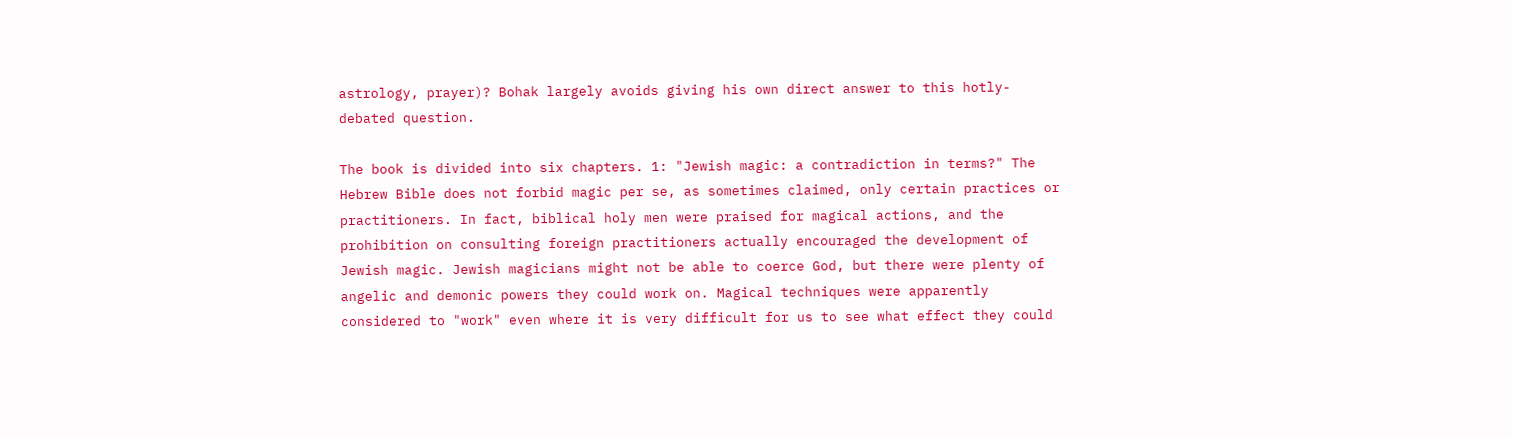astrology, prayer)? Bohak largely avoids giving his own direct answer to this hotly-debated question.

The book is divided into six chapters. 1: "Jewish magic: a contradiction in terms?" The Hebrew Bible does not forbid magic per se, as sometimes claimed, only certain practices or practitioners. In fact, biblical holy men were praised for magical actions, and the prohibition on consulting foreign practitioners actually encouraged the development of Jewish magic. Jewish magicians might not be able to coerce God, but there were plenty of angelic and demonic powers they could work on. Magical techniques were apparently considered to "work" even where it is very difficult for us to see what effect they could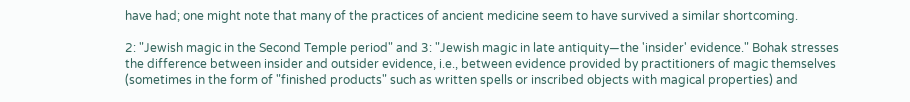have had; one might note that many of the practices of ancient medicine seem to have survived a similar shortcoming.

2: "Jewish magic in the Second Temple period" and 3: "Jewish magic in late antiquity—the 'insider' evidence." Bohak stresses the difference between insider and outsider evidence, i.e., between evidence provided by practitioners of magic themselves (sometimes in the form of "finished products" such as written spells or inscribed objects with magical properties) and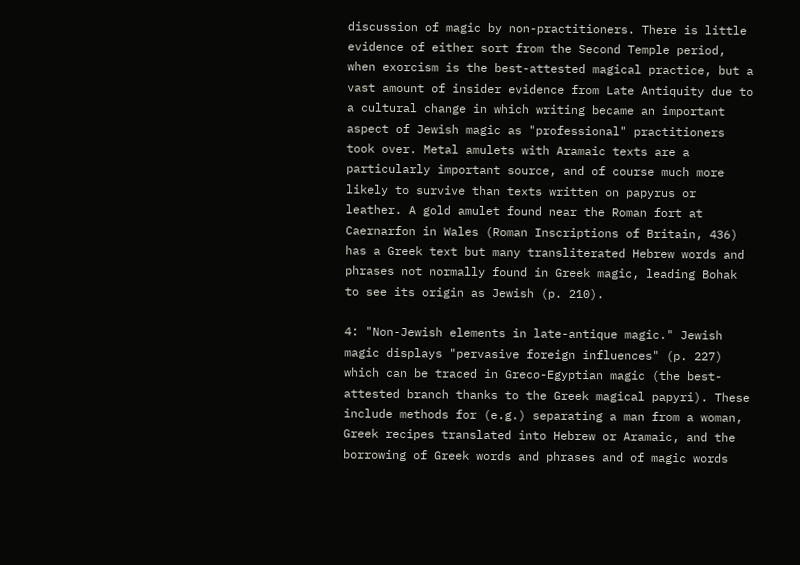discussion of magic by non-practitioners. There is little evidence of either sort from the Second Temple period, when exorcism is the best-attested magical practice, but a vast amount of insider evidence from Late Antiquity due to a cultural change in which writing became an important aspect of Jewish magic as "professional" practitioners took over. Metal amulets with Aramaic texts are a particularly important source, and of course much more likely to survive than texts written on papyrus or leather. A gold amulet found near the Roman fort at Caernarfon in Wales (Roman Inscriptions of Britain, 436) has a Greek text but many transliterated Hebrew words and phrases not normally found in Greek magic, leading Bohak to see its origin as Jewish (p. 210).

4: "Non-Jewish elements in late-antique magic." Jewish magic displays "pervasive foreign influences" (p. 227) which can be traced in Greco-Egyptian magic (the best-attested branch thanks to the Greek magical papyri). These include methods for (e.g.) separating a man from a woman, Greek recipes translated into Hebrew or Aramaic, and the borrowing of Greek words and phrases and of magic words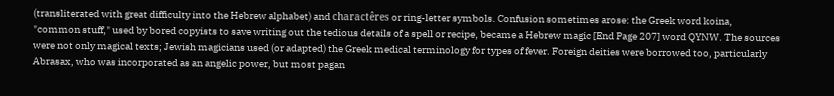(transliterated with great difficulty into the Hebrew alphabet) and charactêres or ring-letter symbols. Confusion sometimes arose: the Greek word koina, "common stuff," used by bored copyists to save writing out the tedious details of a spell or recipe, became a Hebrew magic [End Page 207] word QYNW. The sources were not only magical texts; Jewish magicians used (or adapted) the Greek medical terminology for types of fever. Foreign deities were borrowed too, particularly Abrasax, who was incorporated as an angelic power, but most pagan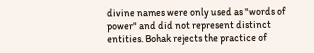divine names were only used as "words of power" and did not represent distinct entities. Bohak rejects the practice of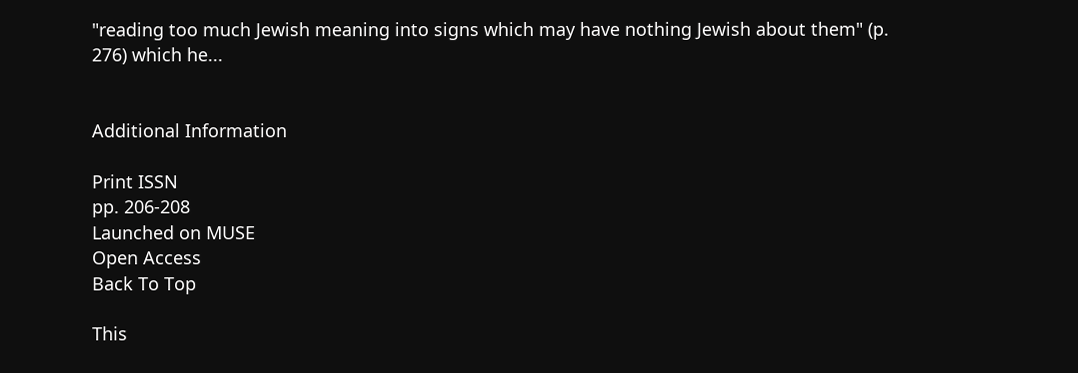"reading too much Jewish meaning into signs which may have nothing Jewish about them" (p. 276) which he...


Additional Information

Print ISSN
pp. 206-208
Launched on MUSE
Open Access
Back To Top

This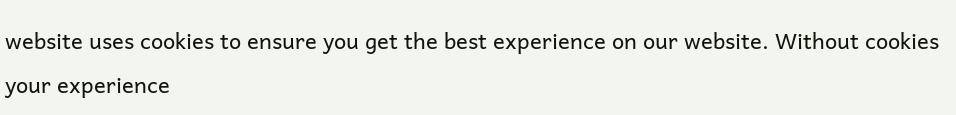website uses cookies to ensure you get the best experience on our website. Without cookies your experience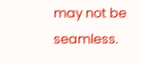may not be seamless.